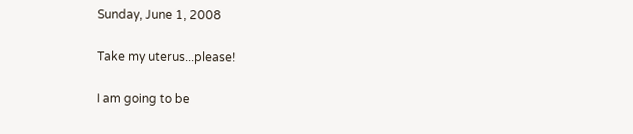Sunday, June 1, 2008

Take my uterus...please!

I am going to be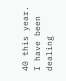40 this year. I have been dealing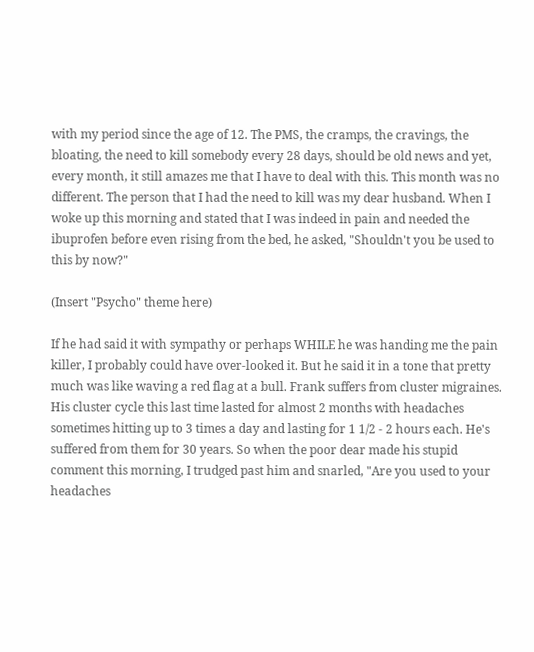with my period since the age of 12. The PMS, the cramps, the cravings, the bloating, the need to kill somebody every 28 days, should be old news and yet, every month, it still amazes me that I have to deal with this. This month was no different. The person that I had the need to kill was my dear husband. When I woke up this morning and stated that I was indeed in pain and needed the ibuprofen before even rising from the bed, he asked, "Shouldn't you be used to this by now?"

(Insert "Psycho" theme here)

If he had said it with sympathy or perhaps WHILE he was handing me the pain killer, I probably could have over-looked it. But he said it in a tone that pretty much was like waving a red flag at a bull. Frank suffers from cluster migraines. His cluster cycle this last time lasted for almost 2 months with headaches sometimes hitting up to 3 times a day and lasting for 1 1/2 - 2 hours each. He's suffered from them for 30 years. So when the poor dear made his stupid comment this morning, I trudged past him and snarled, "Are you used to your headaches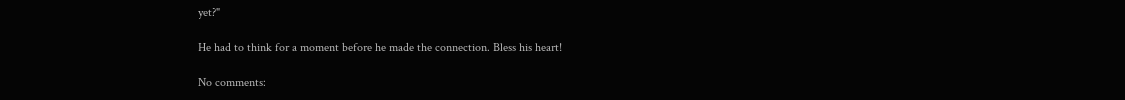yet?"

He had to think for a moment before he made the connection. Bless his heart!

No comments: